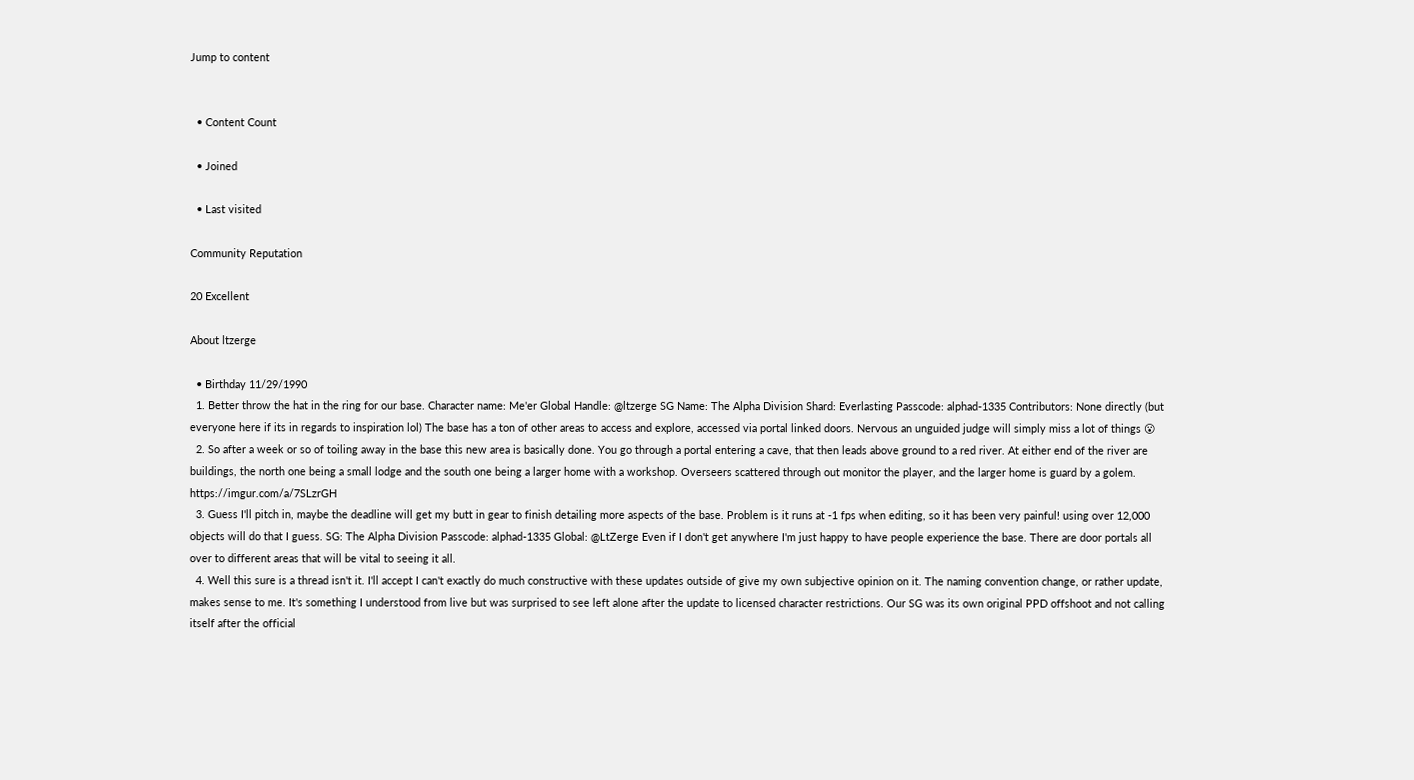Jump to content


  • Content Count

  • Joined

  • Last visited

Community Reputation

20 Excellent

About ltzerge

  • Birthday 11/29/1990
  1. Better throw the hat in the ring for our base. Character name: Me'er Global Handle: @ltzerge SG Name: The Alpha Division Shard: Everlasting Passcode: alphad-1335 Contributors: None directly (but everyone here if its in regards to inspiration lol) The base has a ton of other areas to access and explore, accessed via portal linked doors. Nervous an unguided judge will simply miss a lot of things 😮
  2. So after a week or so of toiling away in the base this new area is basically done. You go through a portal entering a cave, that then leads above ground to a red river. At either end of the river are buildings, the north one being a small lodge and the south one being a larger home with a workshop. Overseers scattered through out monitor the player, and the larger home is guard by a golem. https://imgur.com/a/7SLzrGH
  3. Guess I'll pitch in, maybe the deadline will get my butt in gear to finish detailing more aspects of the base. Problem is it runs at -1 fps when editing, so it has been very painful! using over 12,000 objects will do that I guess. SG: The Alpha Division Passcode: alphad-1335 Global: @LtZerge Even if I don't get anywhere I'm just happy to have people experience the base. There are door portals all over to different areas that will be vital to seeing it all.
  4. Well this sure is a thread isn't it. I'll accept I can't exactly do much constructive with these updates outside of give my own subjective opinion on it. The naming convention change, or rather update, makes sense to me. It's something I understood from live but was surprised to see left alone after the update to licensed character restrictions. Our SG was its own original PPD offshoot and not calling itself after the official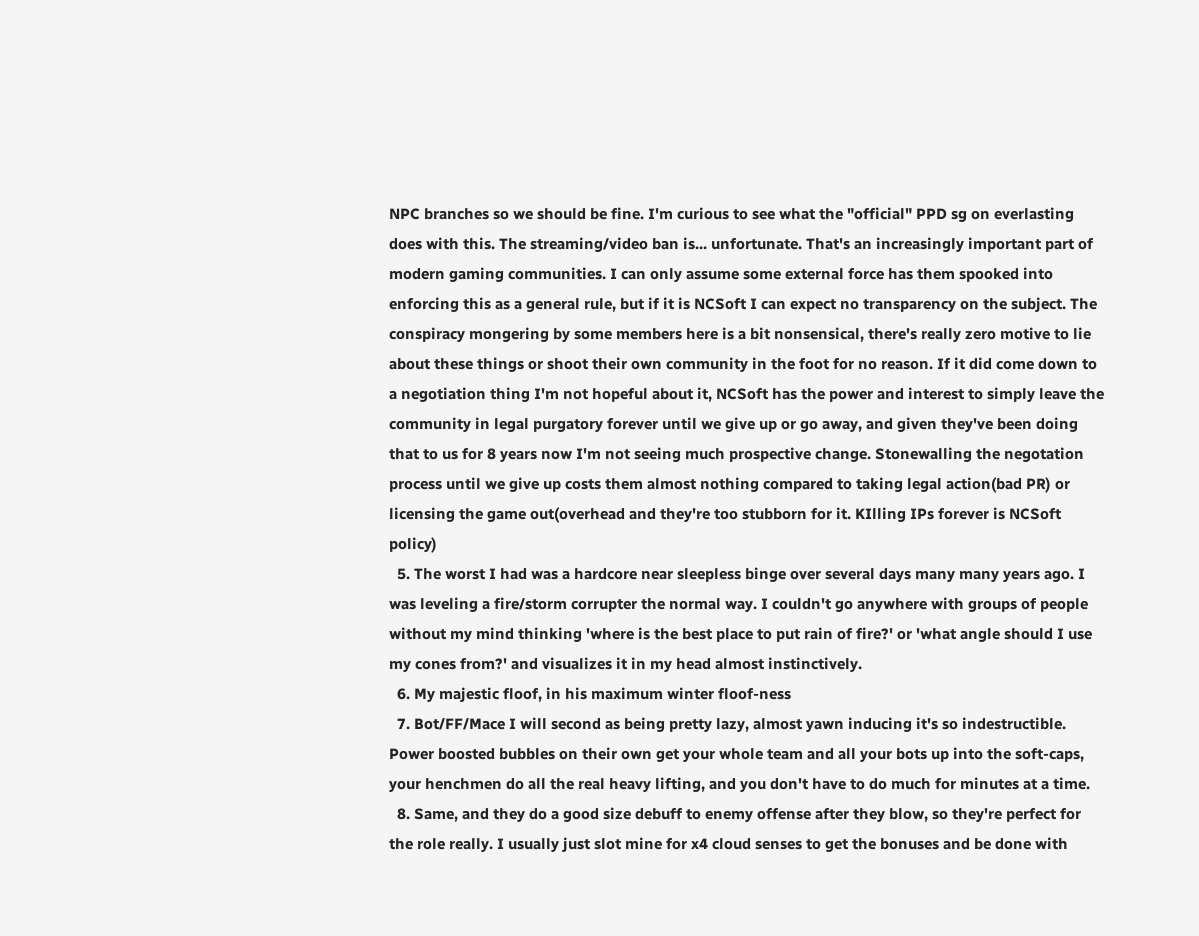NPC branches so we should be fine. I'm curious to see what the "official" PPD sg on everlasting does with this. The streaming/video ban is... unfortunate. That's an increasingly important part of modern gaming communities. I can only assume some external force has them spooked into enforcing this as a general rule, but if it is NCSoft I can expect no transparency on the subject. The conspiracy mongering by some members here is a bit nonsensical, there's really zero motive to lie about these things or shoot their own community in the foot for no reason. If it did come down to a negotiation thing I'm not hopeful about it, NCSoft has the power and interest to simply leave the community in legal purgatory forever until we give up or go away, and given they've been doing that to us for 8 years now I'm not seeing much prospective change. Stonewalling the negotation process until we give up costs them almost nothing compared to taking legal action(bad PR) or licensing the game out(overhead and they're too stubborn for it. KIlling IPs forever is NCSoft policy)
  5. The worst I had was a hardcore near sleepless binge over several days many many years ago. I was leveling a fire/storm corrupter the normal way. I couldn't go anywhere with groups of people without my mind thinking 'where is the best place to put rain of fire?' or 'what angle should I use my cones from?' and visualizes it in my head almost instinctively.
  6. My majestic floof, in his maximum winter floof-ness
  7. Bot/FF/Mace I will second as being pretty lazy, almost yawn inducing it's so indestructible. Power boosted bubbles on their own get your whole team and all your bots up into the soft-caps, your henchmen do all the real heavy lifting, and you don't have to do much for minutes at a time.
  8. Same, and they do a good size debuff to enemy offense after they blow, so they're perfect for the role really. I usually just slot mine for x4 cloud senses to get the bonuses and be done with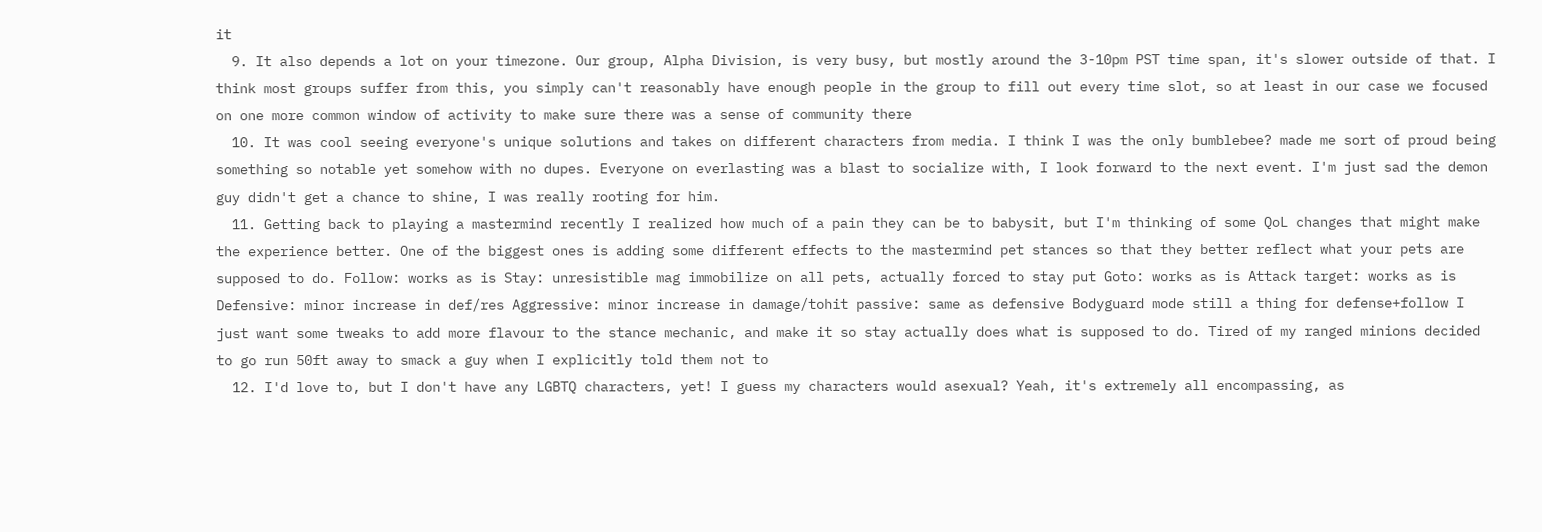it
  9. It also depends a lot on your timezone. Our group, Alpha Division, is very busy, but mostly around the 3-10pm PST time span, it's slower outside of that. I think most groups suffer from this, you simply can't reasonably have enough people in the group to fill out every time slot, so at least in our case we focused on one more common window of activity to make sure there was a sense of community there
  10. It was cool seeing everyone's unique solutions and takes on different characters from media. I think I was the only bumblebee? made me sort of proud being something so notable yet somehow with no dupes. Everyone on everlasting was a blast to socialize with, I look forward to the next event. I'm just sad the demon guy didn't get a chance to shine, I was really rooting for him.
  11. Getting back to playing a mastermind recently I realized how much of a pain they can be to babysit, but I'm thinking of some QoL changes that might make the experience better. One of the biggest ones is adding some different effects to the mastermind pet stances so that they better reflect what your pets are supposed to do. Follow: works as is Stay: unresistible mag immobilize on all pets, actually forced to stay put Goto: works as is Attack target: works as is Defensive: minor increase in def/res Aggressive: minor increase in damage/tohit passive: same as defensive Bodyguard mode still a thing for defense+follow I just want some tweaks to add more flavour to the stance mechanic, and make it so stay actually does what is supposed to do. Tired of my ranged minions decided to go run 50ft away to smack a guy when I explicitly told them not to
  12. I'd love to, but I don't have any LGBTQ characters, yet! I guess my characters would asexual? Yeah, it's extremely all encompassing, as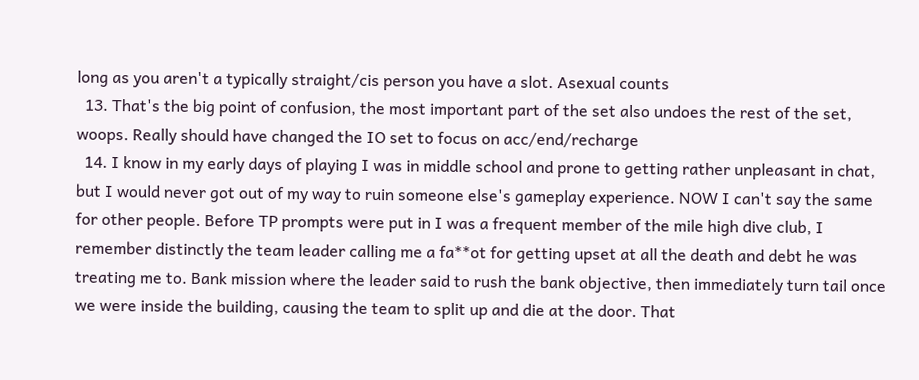long as you aren't a typically straight/cis person you have a slot. Asexual counts
  13. That's the big point of confusion, the most important part of the set also undoes the rest of the set, woops. Really should have changed the IO set to focus on acc/end/recharge
  14. I know in my early days of playing I was in middle school and prone to getting rather unpleasant in chat, but I would never got out of my way to ruin someone else's gameplay experience. NOW I can't say the same for other people. Before TP prompts were put in I was a frequent member of the mile high dive club, I remember distinctly the team leader calling me a fa**ot for getting upset at all the death and debt he was treating me to. Bank mission where the leader said to rush the bank objective, then immediately turn tail once we were inside the building, causing the team to split up and die at the door. That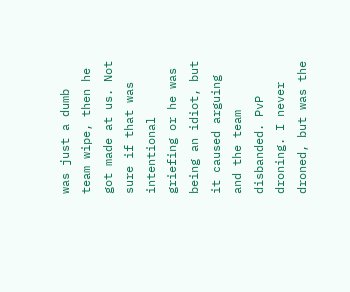was just a dumb team wipe, then he got made at us. Not sure if that was intentional griefing or he was being an idiot, but it caused arguing and the team disbanded. PvP droning. I never droned, but was the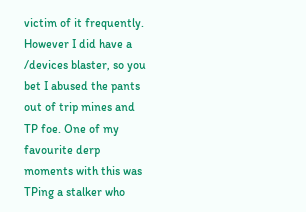victim of it frequently. However I did have a /devices blaster, so you bet I abused the pants out of trip mines and TP foe. One of my favourite derp moments with this was TPing a stalker who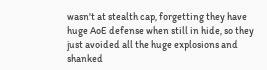wasn't at stealth cap, forgetting they have huge AoE defense when still in hide, so they just avoided all the huge explosions and shanked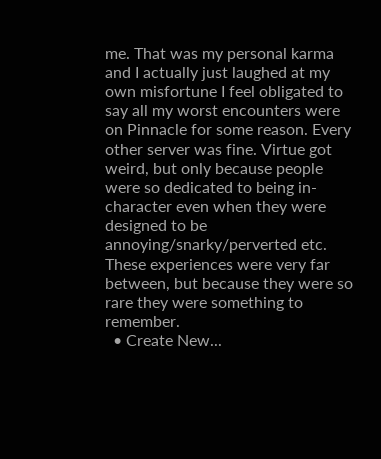me. That was my personal karma and I actually just laughed at my own misfortune I feel obligated to say all my worst encounters were on Pinnacle for some reason. Every other server was fine. Virtue got weird, but only because people were so dedicated to being in-character even when they were designed to be annoying/snarky/perverted etc. These experiences were very far between, but because they were so rare they were something to remember.
  • Create New...